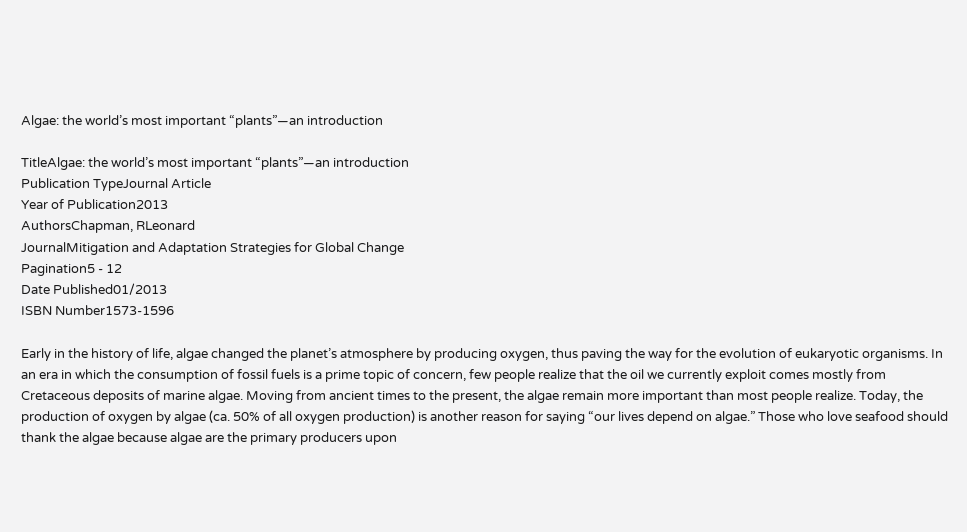Algae: the world’s most important “plants”—an introduction

TitleAlgae: the world’s most important “plants”—an introduction
Publication TypeJournal Article
Year of Publication2013
AuthorsChapman, RLeonard
JournalMitigation and Adaptation Strategies for Global Change
Pagination5 - 12
Date Published01/2013
ISBN Number1573-1596

Early in the history of life, algae changed the planet’s atmosphere by producing oxygen, thus paving the way for the evolution of eukaryotic organisms. In an era in which the consumption of fossil fuels is a prime topic of concern, few people realize that the oil we currently exploit comes mostly from Cretaceous deposits of marine algae. Moving from ancient times to the present, the algae remain more important than most people realize. Today, the production of oxygen by algae (ca. 50% of all oxygen production) is another reason for saying “our lives depend on algae.” Those who love seafood should thank the algae because algae are the primary producers upon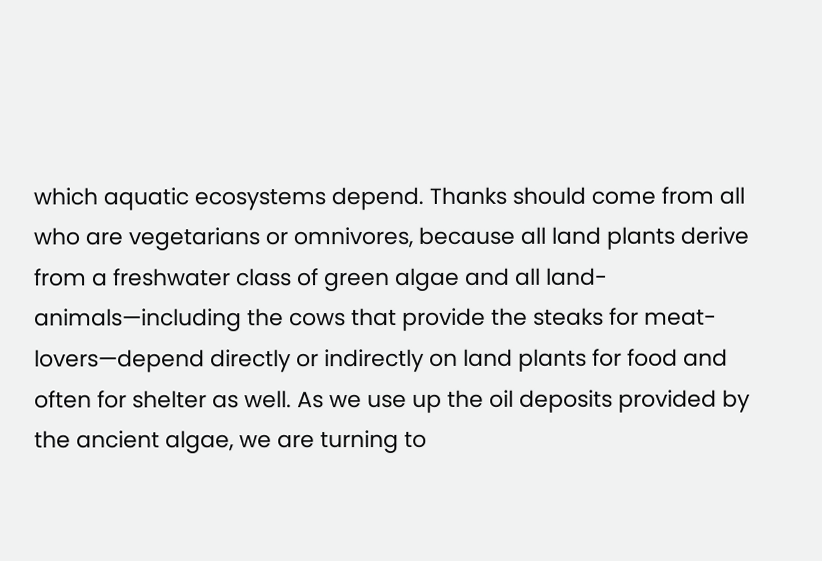which aquatic ecosystems depend. Thanks should come from all who are vegetarians or omnivores, because all land plants derive from a freshwater class of green algae and all land-animals—including the cows that provide the steaks for meat-lovers—depend directly or indirectly on land plants for food and often for shelter as well. As we use up the oil deposits provided by the ancient algae, we are turning to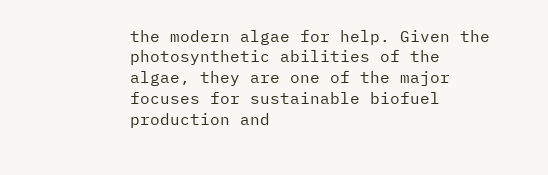the modern algae for help. Given the photosynthetic abilities of the algae, they are one of the major focuses for sustainable biofuel production and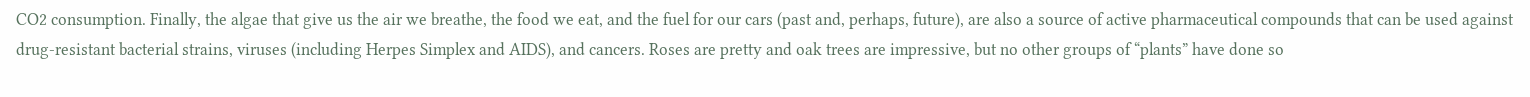CO2 consumption. Finally, the algae that give us the air we breathe, the food we eat, and the fuel for our cars (past and, perhaps, future), are also a source of active pharmaceutical compounds that can be used against drug-resistant bacterial strains, viruses (including Herpes Simplex and AIDS), and cancers. Roses are pretty and oak trees are impressive, but no other groups of “plants” have done so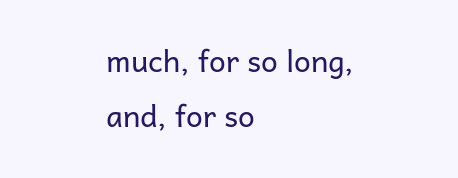much, for so long, and, for so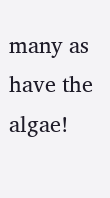many as have the algae!